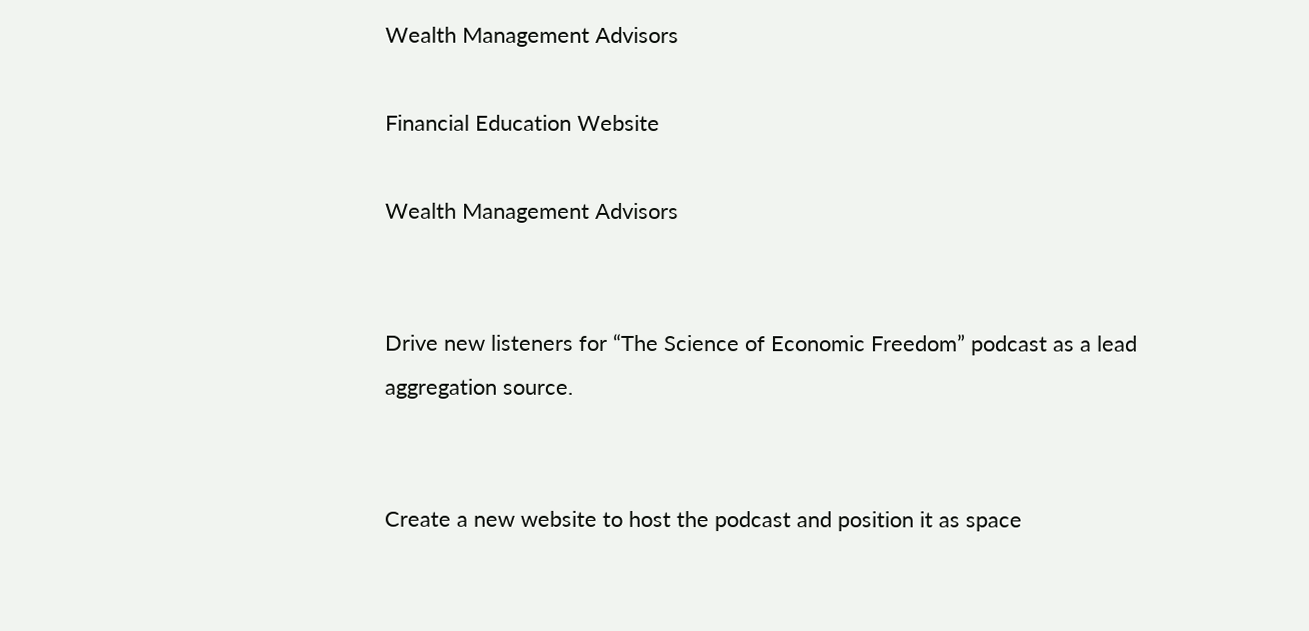Wealth Management Advisors

Financial Education Website

Wealth Management Advisors


Drive new listeners for “The Science of Economic Freedom” podcast as a lead aggregation source.


Create a new website to host the podcast and position it as space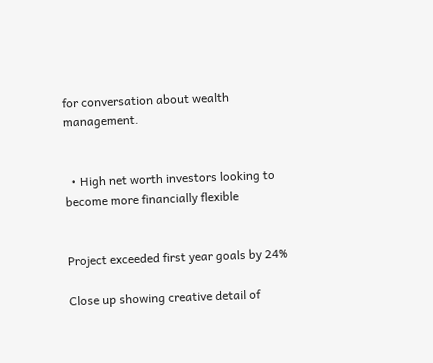for conversation about wealth management.


  • High net worth investors looking to become more financially flexible


Project exceeded first year goals by 24%

Close up showing creative detail of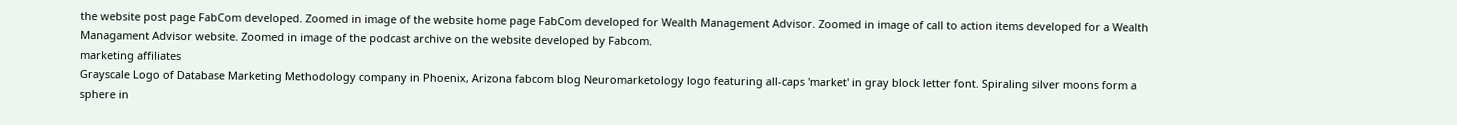the website post page FabCom developed. Zoomed in image of the website home page FabCom developed for Wealth Management Advisor. Zoomed in image of call to action items developed for a Wealth Managament Advisor website. Zoomed in image of the podcast archive on the website developed by Fabcom.
marketing affiliates
Grayscale Logo of Database Marketing Methodology company in Phoenix, Arizona fabcom blog Neuromarketology logo featuring all-caps 'market' in gray block letter font. Spiraling silver moons form a sphere in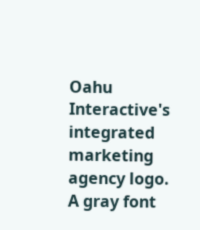Oahu Interactive's integrated marketing agency logo. A gray font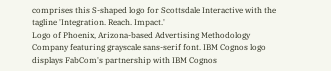comprises this S-shaped logo for Scottsdale Interactive with the tagline 'Integration. Reach. Impact.'
Logo of Phoenix, Arizona-based Advertising Methodology Company featuring grayscale sans-serif font. IBM Cognos logo displays FabCom's partnership with IBM Cognos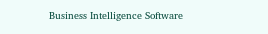Business Intelligence Software